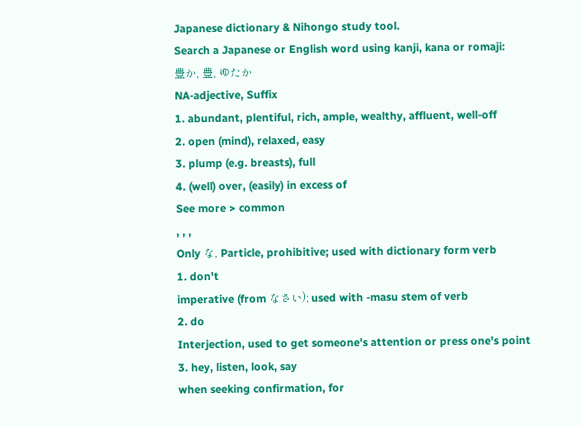Japanese dictionary & Nihongo study tool.
Search a Japanese or English word using kanji, kana or romaji:
豊か, 豊, ゆたか
NA-adjective, Suffix
1. abundant, plentiful, rich, ample, wealthy, affluent, well-off
2. open (mind), relaxed, easy
3. plump (e.g. breasts), full
4. (well) over, (easily) in excess of
See more > common
, , ,
Only な, Particle, prohibitive; used with dictionary form verb
1. don't
imperative (from なさい); used with -masu stem of verb
2. do
Interjection, used to get someone's attention or press one's point
3. hey, listen, look, say
when seeking confirmation, for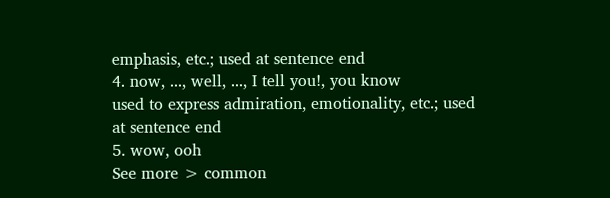emphasis, etc.; used at sentence end
4. now, ..., well, ..., I tell you!, you know
used to express admiration, emotionality, etc.; used at sentence end
5. wow, ooh
See more > common